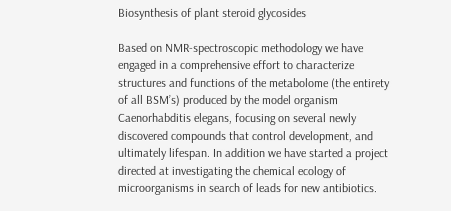Biosynthesis of plant steroid glycosides

Based on NMR-spectroscopic methodology we have engaged in a comprehensive effort to characterize structures and functions of the metabolome (the entirety of all BSM’s) produced by the model organism Caenorhabditis elegans, focusing on several newly discovered compounds that control development, and ultimately lifespan. In addition we have started a project directed at investigating the chemical ecology of microorganisms in search of leads for new antibiotics.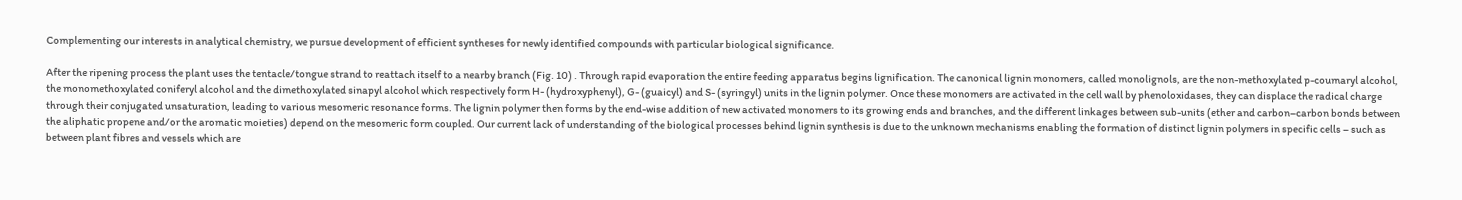Complementing our interests in analytical chemistry, we pursue development of efficient syntheses for newly identified compounds with particular biological significance.

After the ripening process the plant uses the tentacle/tongue strand to reattach itself to a nearby branch (Fig. 10) . Through rapid evaporation the entire feeding apparatus begins lignification. The canonical lignin monomers, called monolignols, are the non-methoxylated p-coumaryl alcohol, the monomethoxylated coniferyl alcohol and the dimethoxylated sinapyl alcohol which respectively form H- (hydroxyphenyl), G- (guaicyl) and S- (syringyl) units in the lignin polymer. Once these monomers are activated in the cell wall by phenoloxidases, they can displace the radical charge through their conjugated unsaturation, leading to various mesomeric resonance forms. The lignin polymer then forms by the end-wise addition of new activated monomers to its growing ends and branches, and the different linkages between sub-units (ether and carbon–carbon bonds between the aliphatic propene and/or the aromatic moieties) depend on the mesomeric form coupled. Our current lack of understanding of the biological processes behind lignin synthesis is due to the unknown mechanisms enabling the formation of distinct lignin polymers in specific cells – such as between plant fibres and vessels which are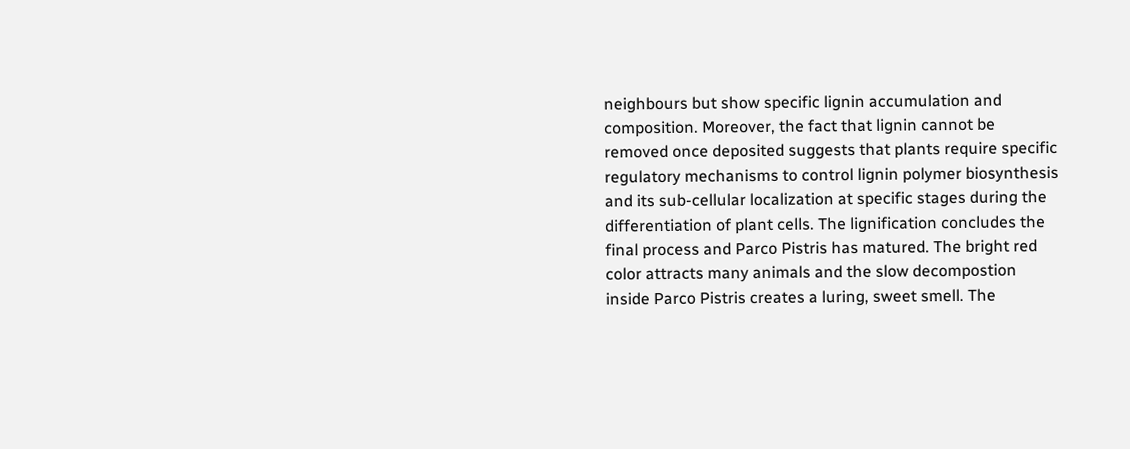neighbours but show specific lignin accumulation and composition. Moreover, the fact that lignin cannot be removed once deposited suggests that plants require specific regulatory mechanisms to control lignin polymer biosynthesis and its sub-cellular localization at specific stages during the differentiation of plant cells. The lignification concludes the final process and Parco Pistris has matured. The bright red color attracts many animals and the slow decompostion inside Parco Pistris creates a luring, sweet smell. The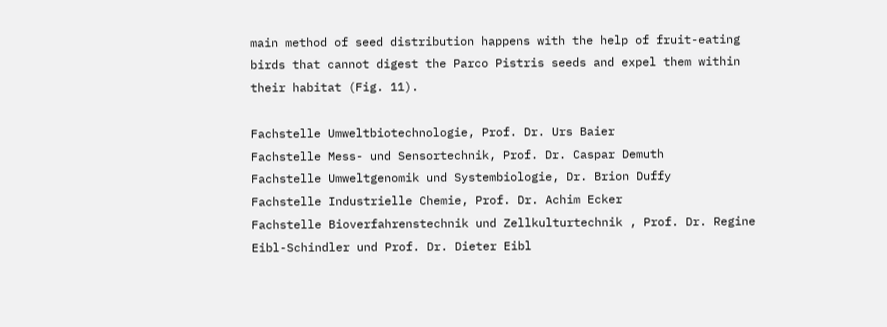main method of seed distribution happens with the help of fruit-eating birds that cannot digest the Parco Pistris seeds and expel them within their habitat (Fig. 11).

Fachstelle Umweltbiotechnologie, Prof. Dr. Urs Baier
Fachstelle Mess- und Sensortechnik, Prof. Dr. Caspar Demuth
Fachstelle Umweltgenomik und Systembiologie, Dr. Brion Duffy
Fachstelle Industrielle Chemie, Prof. Dr. Achim Ecker
Fachstelle Bioverfahrenstechnik und Zellkulturtechnik , Prof. Dr. Regine Eibl-Schindler und Prof. Dr. Dieter Eibl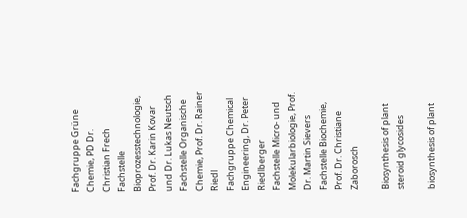Fachgruppe Grüne Chemie, PD Dr. Christian Frech
Fachstelle Bioprozesstechnologie, Prof. Dr. Karin Kovar und Dr. Lukas Neutsch
Fachstelle Organische Chemie, Prof. Dr. Rainer Riedl
Fachgruppe Chemical Engineering, Dr. Peter Riedlberger
Fachstelle Micro- und Molekularbiologie, Prof. Dr. Martin Sievers
Fachstelle Biochemie, Prof. Dr. Christiane Zaborosch

Biosynthesis of plant steroid glycosides

biosynthesis of plant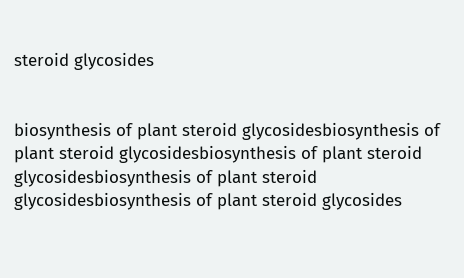steroid glycosides


biosynthesis of plant steroid glycosidesbiosynthesis of plant steroid glycosidesbiosynthesis of plant steroid glycosidesbiosynthesis of plant steroid glycosidesbiosynthesis of plant steroid glycosides